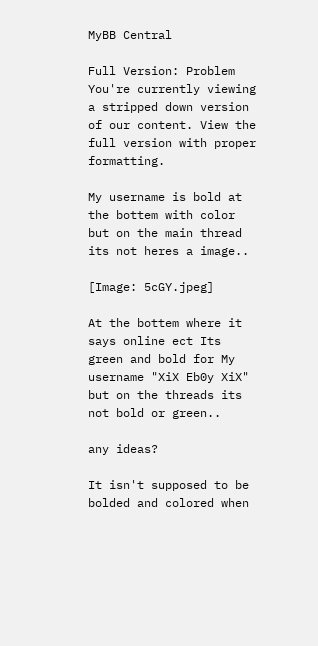MyBB Central

Full Version: Problem
You're currently viewing a stripped down version of our content. View the full version with proper formatting.

My username is bold at the bottem with color but on the main thread its not heres a image..

[Image: 5cGY.jpeg]

At the bottem where it says online ect Its green and bold for My username "XiX Eb0y XiX" but on the threads its not bold or green..

any ideas?

It isn't supposed to be bolded and colored when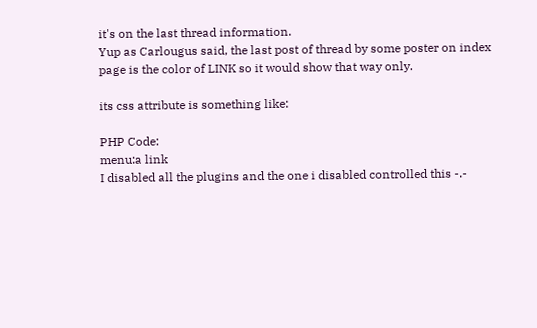it's on the last thread information.
Yup as Carlougus said, the last post of thread by some poster on index page is the color of LINK so it would show that way only.

its css attribute is something like:

PHP Code:
menu:a link
I disabled all the plugins and the one i disabled controlled this -.-